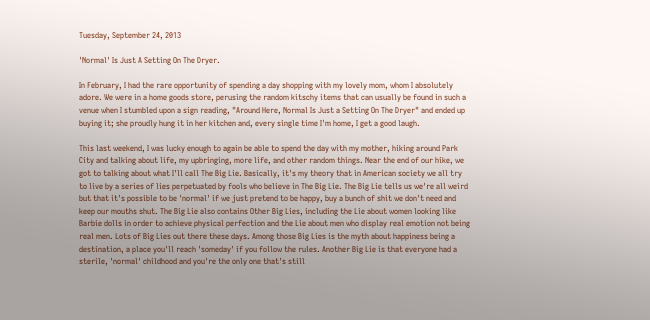Tuesday, September 24, 2013

'Normal' Is Just A Setting On The Dryer.

In February, I had the rare opportunity of spending a day shopping with my lovely mom, whom I absolutely adore. We were in a home goods store, perusing the random kitschy items that can usually be found in such a venue when I stumbled upon a sign reading, "Around Here, Normal Is Just a Setting On The Dryer" and ended up buying it; she proudly hung it in her kitchen and, every single time I'm home, I get a good laugh.

This last weekend, I was lucky enough to again be able to spend the day with my mother, hiking around Park City and talking about life, my upbringing, more life, and other random things. Near the end of our hike, we got to talking about what I'll call The Big Lie. Basically, it's my theory that in American society we all try to live by a series of lies perpetuated by fools who believe in The Big Lie. The Big Lie tells us we're all weird but that it's possible to be 'normal' if we just pretend to be happy, buy a bunch of shit we don't need and keep our mouths shut. The Big Lie also contains Other Big Lies, including the Lie about women looking like Barbie dolls in order to achieve physical perfection and the Lie about men who display real emotion not being real men. Lots of Big Lies out there these days. Among those Big Lies is the myth about happiness being a destination, a place you'll reach 'someday' if you follow the rules. Another Big Lie is that everyone had a sterile, 'normal' childhood and you're the only one that's still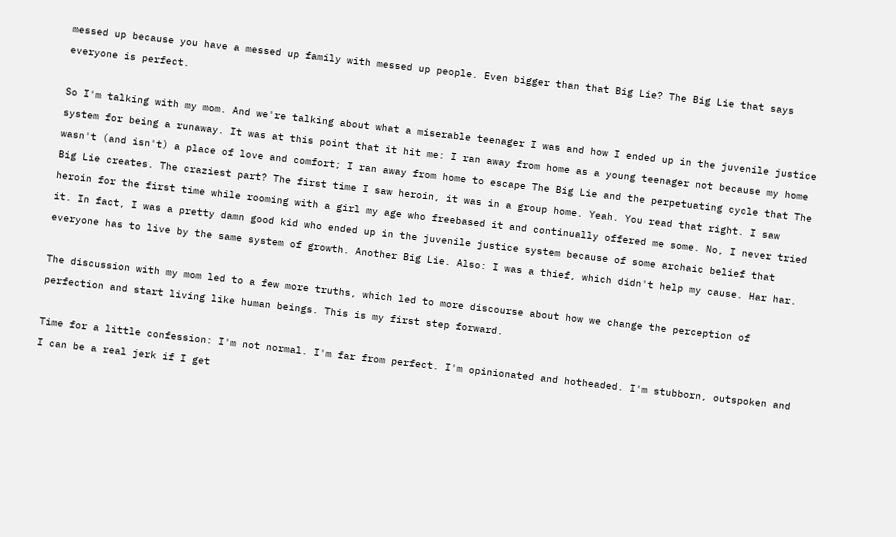messed up because you have a messed up family with messed up people. Even bigger than that Big Lie? The Big Lie that says everyone is perfect.

So I'm talking with my mom. And we're talking about what a miserable teenager I was and how I ended up in the juvenile justice system for being a runaway. It was at this point that it hit me: I ran away from home as a young teenager not because my home wasn't (and isn't) a place of love and comfort; I ran away from home to escape The Big Lie and the perpetuating cycle that The Big Lie creates. The craziest part? The first time I saw heroin, it was in a group home. Yeah. You read that right. I saw heroin for the first time while rooming with a girl my age who freebased it and continually offered me some. No, I never tried it. In fact, I was a pretty damn good kid who ended up in the juvenile justice system because of some archaic belief that everyone has to live by the same system of growth. Another Big Lie. Also: I was a thief, which didn't help my cause. Har har.

The discussion with my mom led to a few more truths, which led to more discourse about how we change the perception of perfection and start living like human beings. This is my first step forward.

Time for a little confession: I'm not normal. I'm far from perfect. I'm opinionated and hotheaded. I'm stubborn, outspoken and I can be a real jerk if I get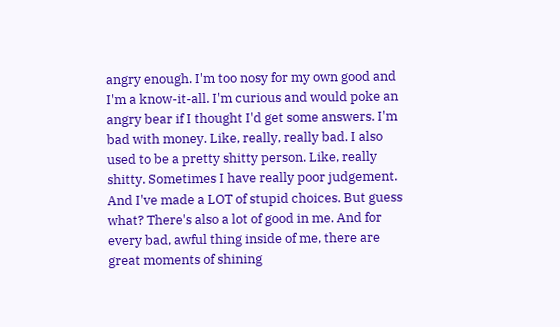angry enough. I'm too nosy for my own good and I'm a know-it-all. I'm curious and would poke an angry bear if I thought I'd get some answers. I'm bad with money. Like, really, really bad. I also used to be a pretty shitty person. Like, really shitty. Sometimes I have really poor judgement. And I've made a LOT of stupid choices. But guess what? There's also a lot of good in me. And for every bad, awful thing inside of me, there are great moments of shining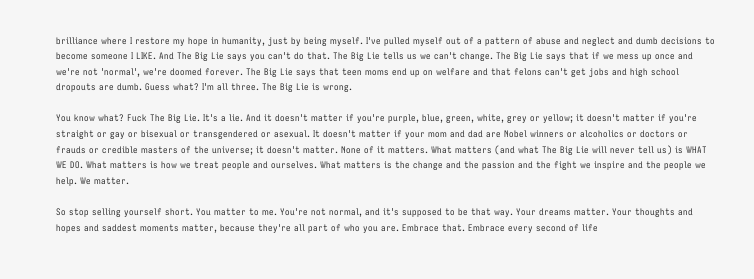brilliance where I restore my hope in humanity, just by being myself. I've pulled myself out of a pattern of abuse and neglect and dumb decisions to become someone I LIKE. And The Big Lie says you can't do that. The Big Lie tells us we can't change. The Big Lie says that if we mess up once and we're not 'normal', we're doomed forever. The Big Lie says that teen moms end up on welfare and that felons can't get jobs and high school dropouts are dumb. Guess what? I'm all three. The Big Lie is wrong.

You know what? Fuck The Big Lie. It's a lie. And it doesn't matter if you're purple, blue, green, white, grey or yellow; it doesn't matter if you're straight or gay or bisexual or transgendered or asexual. It doesn't matter if your mom and dad are Nobel winners or alcoholics or doctors or frauds or credible masters of the universe; it doesn't matter. None of it matters. What matters (and what The Big Lie will never tell us) is WHAT WE DO. What matters is how we treat people and ourselves. What matters is the change and the passion and the fight we inspire and the people we help. We matter.

So stop selling yourself short. You matter to me. You're not normal, and it's supposed to be that way. Your dreams matter. Your thoughts and hopes and saddest moments matter, because they're all part of who you are. Embrace that. Embrace every second of life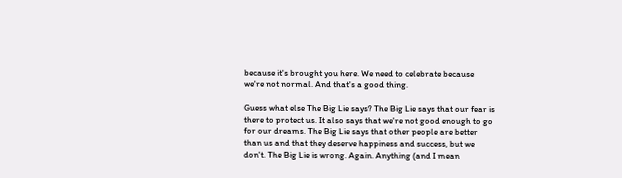because it's brought you here. We need to celebrate because we're not normal. And that's a good thing.

Guess what else The Big Lie says? The Big Lie says that our fear is there to protect us. It also says that we're not good enough to go for our dreams. The Big Lie says that other people are better than us and that they deserve happiness and success, but we don't. The Big Lie is wrong. Again. Anything (and I mean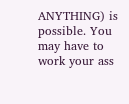ANYTHING) is possible. You may have to work your ass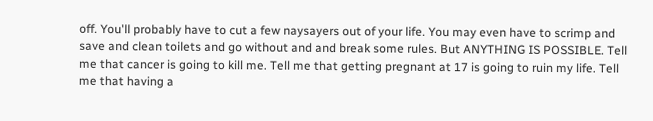off. You'll probably have to cut a few naysayers out of your life. You may even have to scrimp and save and clean toilets and go without and and break some rules. But ANYTHING IS POSSIBLE. Tell me that cancer is going to kill me. Tell me that getting pregnant at 17 is going to ruin my life. Tell me that having a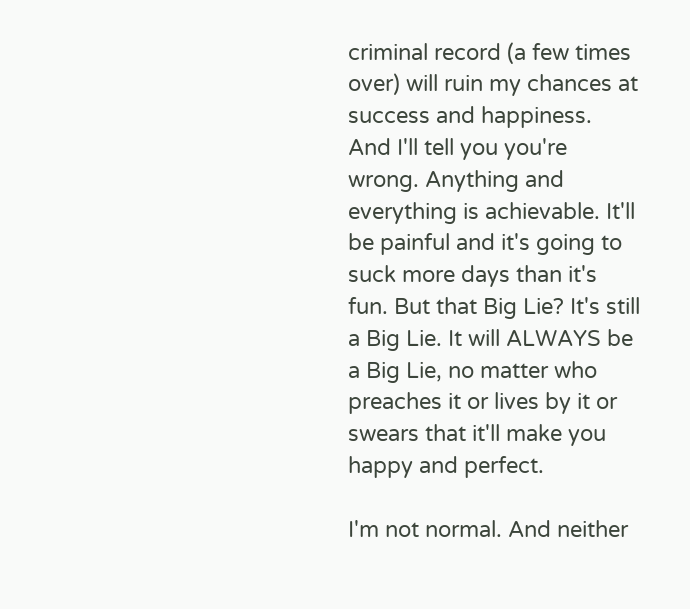criminal record (a few times over) will ruin my chances at success and happiness. And I'll tell you you're wrong. Anything and everything is achievable. It'll be painful and it's going to suck more days than it's fun. But that Big Lie? It's still a Big Lie. It will ALWAYS be a Big Lie, no matter who preaches it or lives by it or swears that it'll make you happy and perfect.

I'm not normal. And neither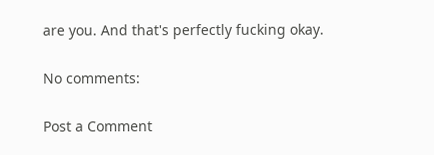are you. And that's perfectly fucking okay.

No comments:

Post a Comment